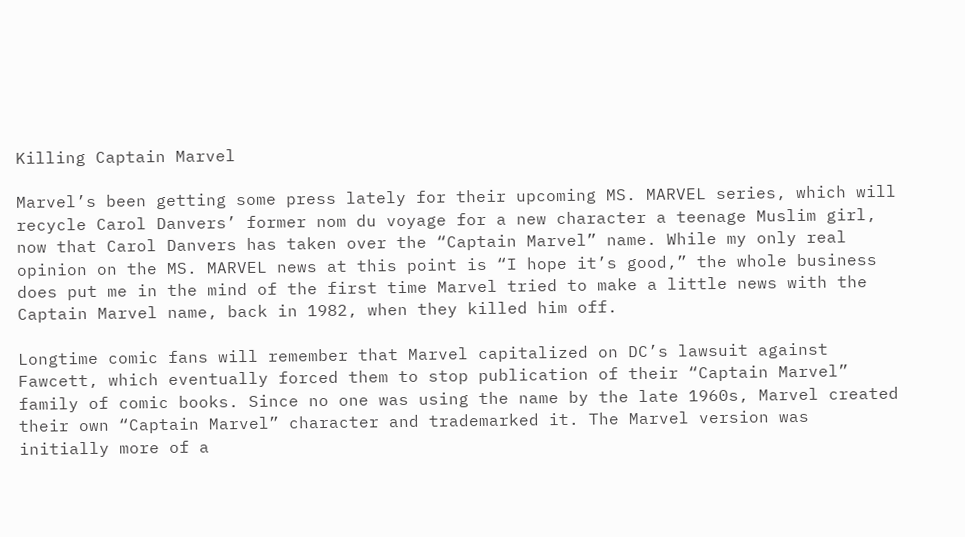Killing Captain Marvel

Marvel’s been getting some press lately for their upcoming MS. MARVEL series, which will recycle Carol Danvers’ former nom du voyage for a new character a teenage Muslim girl, now that Carol Danvers has taken over the “Captain Marvel” name. While my only real opinion on the MS. MARVEL news at this point is “I hope it’s good,” the whole business does put me in the mind of the first time Marvel tried to make a little news with the Captain Marvel name, back in 1982, when they killed him off.

Longtime comic fans will remember that Marvel capitalized on DC’s lawsuit against Fawcett, which eventually forced them to stop publication of their “Captain Marvel” family of comic books. Since no one was using the name by the late 1960s, Marvel created their own “Captain Marvel” character and trademarked it. The Marvel version was initially more of a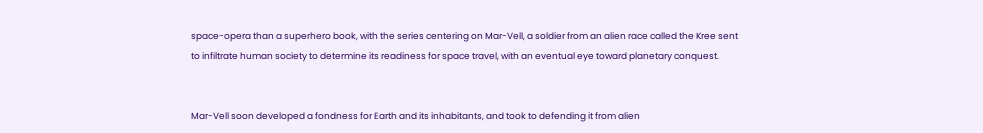space-opera than a superhero book, with the series centering on Mar-Vell, a soldier from an alien race called the Kree sent to infiltrate human society to determine its readiness for space travel, with an eventual eye toward planetary conquest.


Mar-Vell soon developed a fondness for Earth and its inhabitants, and took to defending it from alien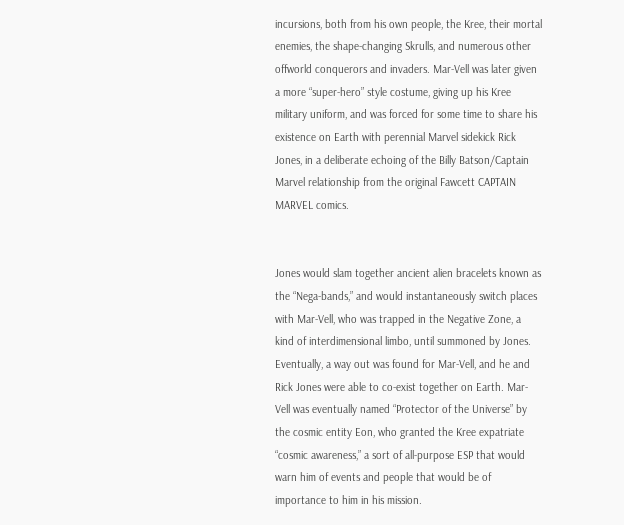incursions, both from his own people, the Kree, their mortal enemies, the shape-changing Skrulls, and numerous other offworld conquerors and invaders. Mar-Vell was later given a more “super-hero” style costume, giving up his Kree military uniform, and was forced for some time to share his existence on Earth with perennial Marvel sidekick Rick Jones, in a deliberate echoing of the Billy Batson/Captain Marvel relationship from the original Fawcett CAPTAIN MARVEL comics.


Jones would slam together ancient alien bracelets known as the “Nega-bands,” and would instantaneously switch places with Mar-Vell, who was trapped in the Negative Zone, a kind of interdimensional limbo, until summoned by Jones. Eventually, a way out was found for Mar-Vell, and he and Rick Jones were able to co-exist together on Earth. Mar-Vell was eventually named “Protector of the Universe” by the cosmic entity Eon, who granted the Kree expatriate “cosmic awareness,” a sort of all-purpose ESP that would warn him of events and people that would be of importance to him in his mission.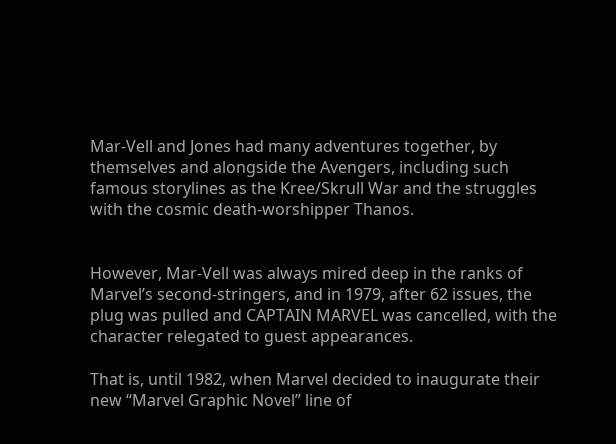Mar-Vell and Jones had many adventures together, by themselves and alongside the Avengers, including such famous storylines as the Kree/Skrull War and the struggles with the cosmic death-worshipper Thanos.


However, Mar-Vell was always mired deep in the ranks of Marvel’s second-stringers, and in 1979, after 62 issues, the plug was pulled and CAPTAIN MARVEL was cancelled, with the character relegated to guest appearances.

That is, until 1982, when Marvel decided to inaugurate their new “Marvel Graphic Novel” line of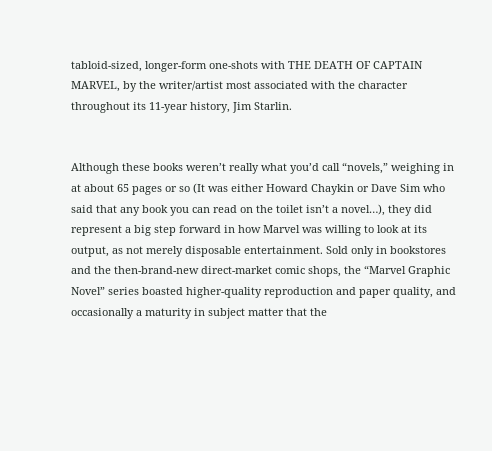tabloid-sized, longer-form one-shots with THE DEATH OF CAPTAIN MARVEL, by the writer/artist most associated with the character throughout its 11-year history, Jim Starlin.


Although these books weren’t really what you’d call “novels,” weighing in at about 65 pages or so (It was either Howard Chaykin or Dave Sim who said that any book you can read on the toilet isn’t a novel…), they did represent a big step forward in how Marvel was willing to look at its output, as not merely disposable entertainment. Sold only in bookstores and the then-brand-new direct-market comic shops, the “Marvel Graphic Novel” series boasted higher-quality reproduction and paper quality, and occasionally a maturity in subject matter that the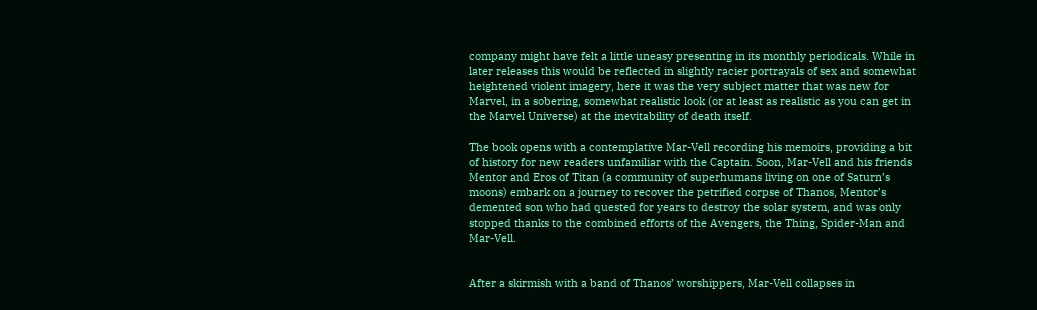company might have felt a little uneasy presenting in its monthly periodicals. While in later releases this would be reflected in slightly racier portrayals of sex and somewhat heightened violent imagery, here it was the very subject matter that was new for Marvel, in a sobering, somewhat realistic look (or at least as realistic as you can get in the Marvel Universe) at the inevitability of death itself.

The book opens with a contemplative Mar-Vell recording his memoirs, providing a bit of history for new readers unfamiliar with the Captain. Soon, Mar-Vell and his friends Mentor and Eros of Titan (a community of superhumans living on one of Saturn’s moons) embark on a journey to recover the petrified corpse of Thanos, Mentor’s demented son who had quested for years to destroy the solar system, and was only stopped thanks to the combined efforts of the Avengers, the Thing, Spider-Man and Mar-Vell.


After a skirmish with a band of Thanos’ worshippers, Mar-Vell collapses in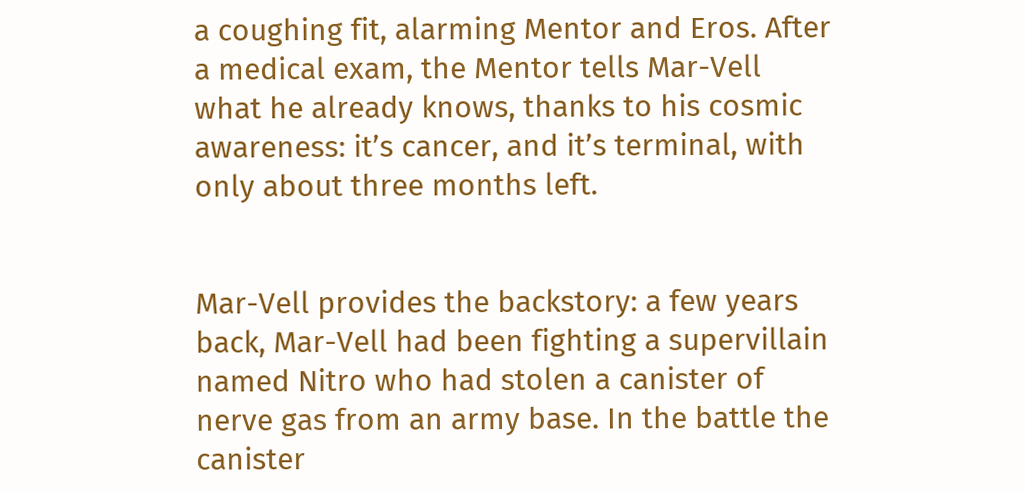a coughing fit, alarming Mentor and Eros. After a medical exam, the Mentor tells Mar-Vell what he already knows, thanks to his cosmic awareness: it’s cancer, and it’s terminal, with only about three months left.


Mar-Vell provides the backstory: a few years back, Mar-Vell had been fighting a supervillain named Nitro who had stolen a canister of nerve gas from an army base. In the battle the canister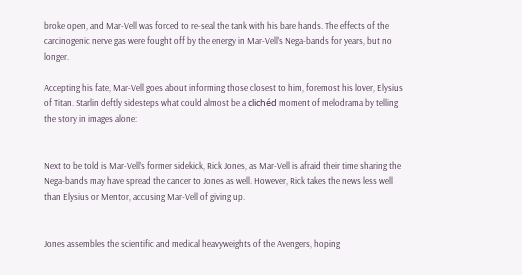broke open, and Mar-Vell was forced to re-seal the tank with his bare hands. The effects of the carcinogenic nerve gas were fought off by the energy in Mar-Vell’s Nega-bands for years, but no longer.

Accepting his fate, Mar-Vell goes about informing those closest to him, foremost his lover, Elysius of Titan. Starlin deftly sidesteps what could almost be a clichéd moment of melodrama by telling the story in images alone:


Next to be told is Mar-Vell’s former sidekick, Rick Jones, as Mar-Vell is afraid their time sharing the Nega-bands may have spread the cancer to Jones as well. However, Rick takes the news less well than Elysius or Mentor, accusing Mar-Vell of giving up.


Jones assembles the scientific and medical heavyweights of the Avengers, hoping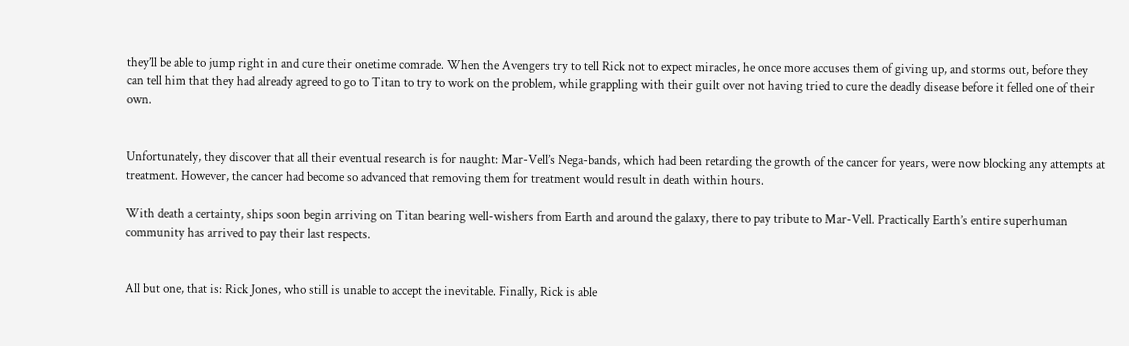they’ll be able to jump right in and cure their onetime comrade. When the Avengers try to tell Rick not to expect miracles, he once more accuses them of giving up, and storms out, before they can tell him that they had already agreed to go to Titan to try to work on the problem, while grappling with their guilt over not having tried to cure the deadly disease before it felled one of their own.


Unfortunately, they discover that all their eventual research is for naught: Mar-Vell’s Nega-bands, which had been retarding the growth of the cancer for years, were now blocking any attempts at treatment. However, the cancer had become so advanced that removing them for treatment would result in death within hours.

With death a certainty, ships soon begin arriving on Titan bearing well-wishers from Earth and around the galaxy, there to pay tribute to Mar-Vell. Practically Earth’s entire superhuman community has arrived to pay their last respects.


All but one, that is: Rick Jones, who still is unable to accept the inevitable. Finally, Rick is able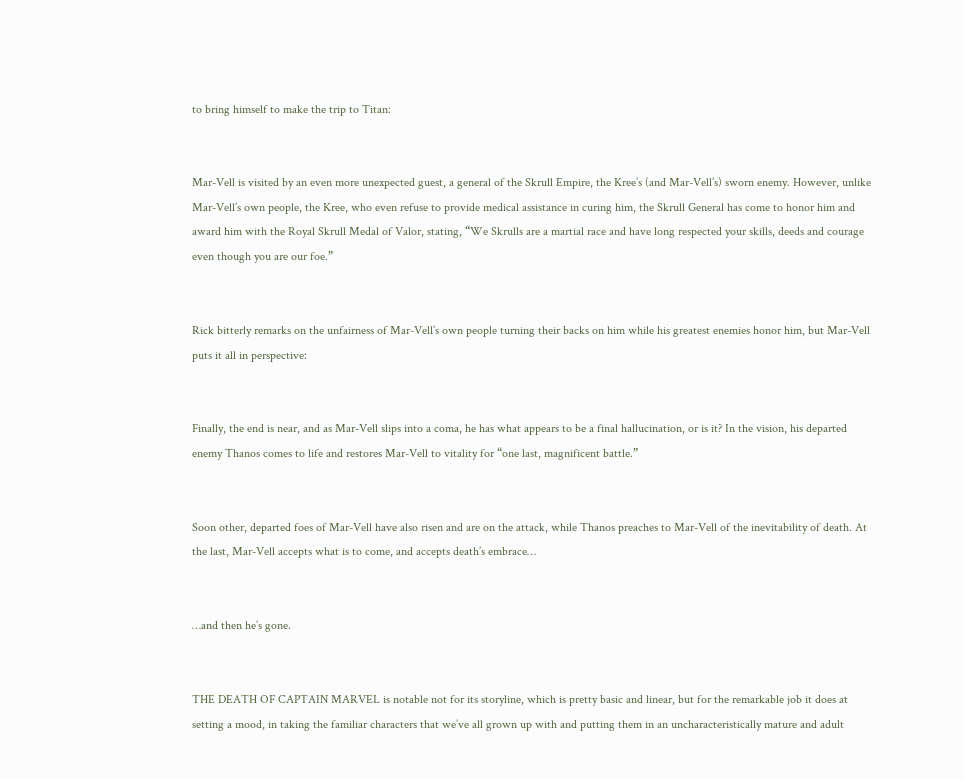to bring himself to make the trip to Titan:


Mar-Vell is visited by an even more unexpected guest, a general of the Skrull Empire, the Kree’s (and Mar-Vell’s) sworn enemy. However, unlike Mar-Vell’s own people, the Kree, who even refuse to provide medical assistance in curing him, the Skrull General has come to honor him and award him with the Royal Skrull Medal of Valor, stating, “We Skrulls are a martial race and have long respected your skills, deeds and courage even though you are our foe.”


Rick bitterly remarks on the unfairness of Mar-Vell’s own people turning their backs on him while his greatest enemies honor him, but Mar-Vell puts it all in perspective:


Finally, the end is near, and as Mar-Vell slips into a coma, he has what appears to be a final hallucination, or is it? In the vision, his departed enemy Thanos comes to life and restores Mar-Vell to vitality for “one last, magnificent battle.”


Soon other, departed foes of Mar-Vell have also risen and are on the attack, while Thanos preaches to Mar-Vell of the inevitability of death. At the last, Mar-Vell accepts what is to come, and accepts death’s embrace…


…and then he’s gone.


THE DEATH OF CAPTAIN MARVEL is notable not for its storyline, which is pretty basic and linear, but for the remarkable job it does at setting a mood, in taking the familiar characters that we’ve all grown up with and putting them in an uncharacteristically mature and adult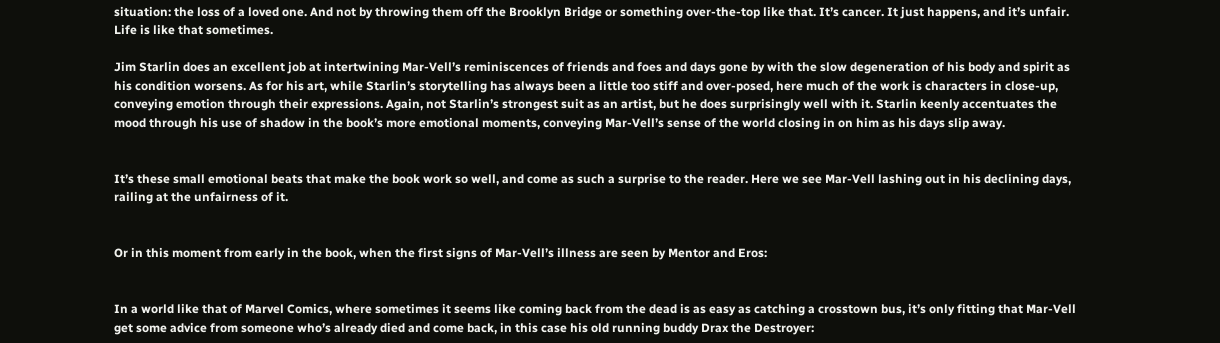situation: the loss of a loved one. And not by throwing them off the Brooklyn Bridge or something over-the-top like that. It’s cancer. It just happens, and it’s unfair. Life is like that sometimes.

Jim Starlin does an excellent job at intertwining Mar-Vell’s reminiscences of friends and foes and days gone by with the slow degeneration of his body and spirit as his condition worsens. As for his art, while Starlin’s storytelling has always been a little too stiff and over-posed, here much of the work is characters in close-up, conveying emotion through their expressions. Again, not Starlin’s strongest suit as an artist, but he does surprisingly well with it. Starlin keenly accentuates the mood through his use of shadow in the book’s more emotional moments, conveying Mar-Vell’s sense of the world closing in on him as his days slip away.


It’s these small emotional beats that make the book work so well, and come as such a surprise to the reader. Here we see Mar-Vell lashing out in his declining days, railing at the unfairness of it.


Or in this moment from early in the book, when the first signs of Mar-Vell’s illness are seen by Mentor and Eros:


In a world like that of Marvel Comics, where sometimes it seems like coming back from the dead is as easy as catching a crosstown bus, it’s only fitting that Mar-Vell get some advice from someone who’s already died and come back, in this case his old running buddy Drax the Destroyer: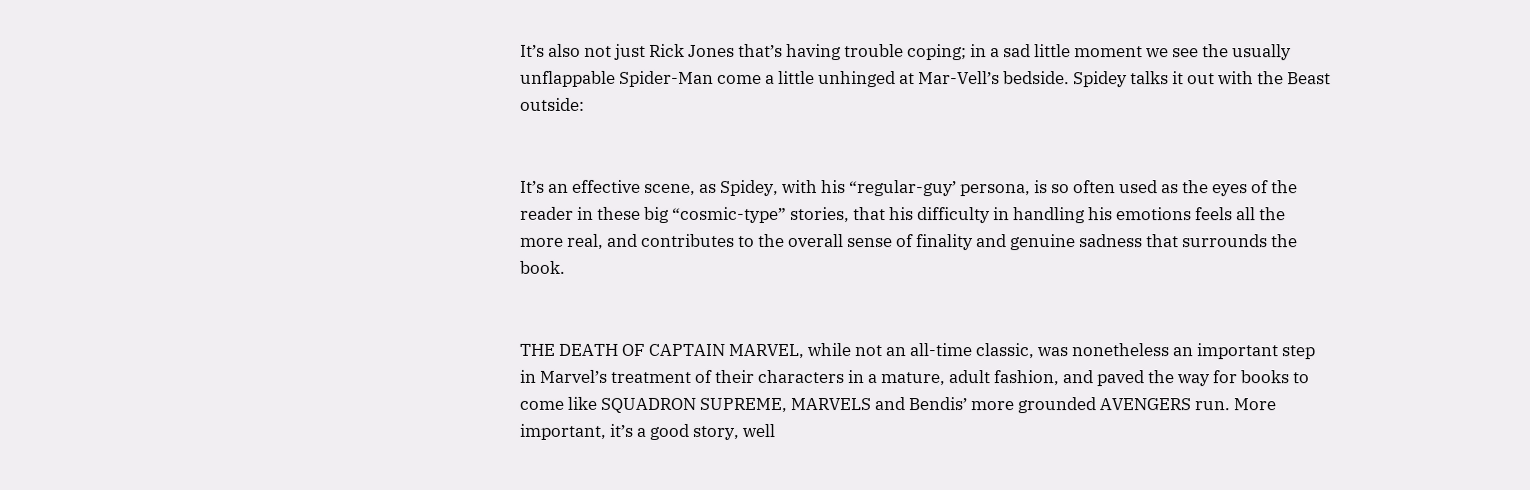It’s also not just Rick Jones that’s having trouble coping; in a sad little moment we see the usually unflappable Spider-Man come a little unhinged at Mar-Vell’s bedside. Spidey talks it out with the Beast outside:


It’s an effective scene, as Spidey, with his “regular-guy’ persona, is so often used as the eyes of the reader in these big “cosmic-type” stories, that his difficulty in handling his emotions feels all the more real, and contributes to the overall sense of finality and genuine sadness that surrounds the book.


THE DEATH OF CAPTAIN MARVEL, while not an all-time classic, was nonetheless an important step in Marvel’s treatment of their characters in a mature, adult fashion, and paved the way for books to come like SQUADRON SUPREME, MARVELS and Bendis’ more grounded AVENGERS run. More important, it’s a good story, well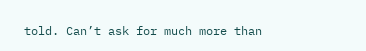told. Can’t ask for much more than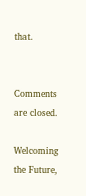that.


Comments are closed.

Welcoming the Future,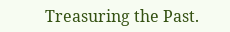Treasuring the Past.